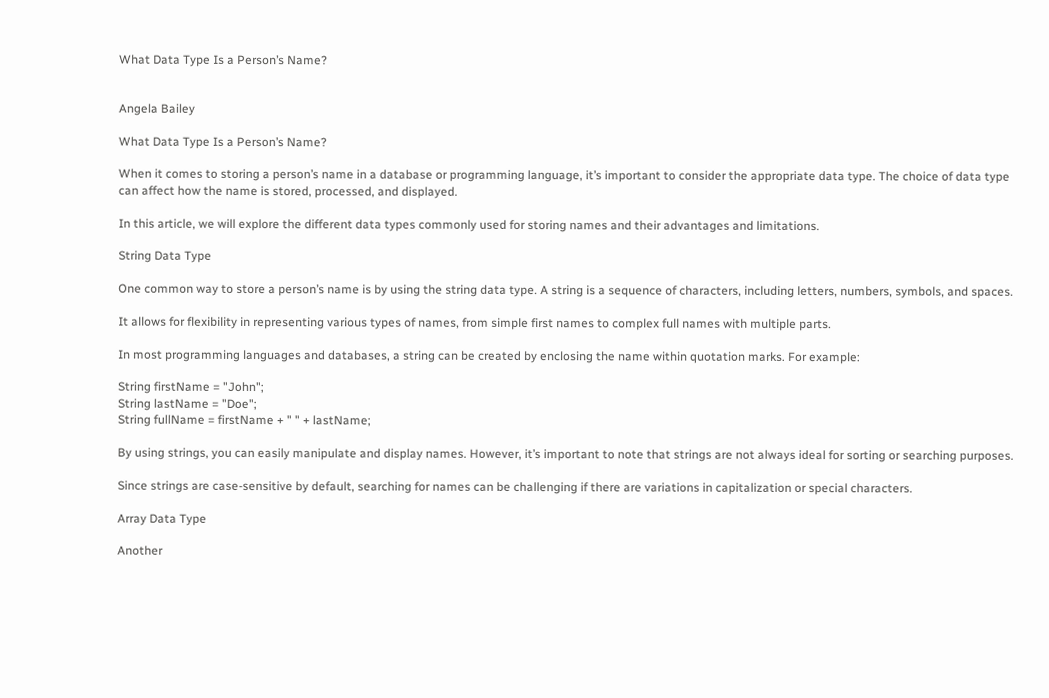What Data Type Is a Person’s Name?


Angela Bailey

What Data Type Is a Person’s Name?

When it comes to storing a person’s name in a database or programming language, it’s important to consider the appropriate data type. The choice of data type can affect how the name is stored, processed, and displayed.

In this article, we will explore the different data types commonly used for storing names and their advantages and limitations.

String Data Type

One common way to store a person’s name is by using the string data type. A string is a sequence of characters, including letters, numbers, symbols, and spaces.

It allows for flexibility in representing various types of names, from simple first names to complex full names with multiple parts.

In most programming languages and databases, a string can be created by enclosing the name within quotation marks. For example:

String firstName = "John";
String lastName = "Doe";
String fullName = firstName + " " + lastName;

By using strings, you can easily manipulate and display names. However, it’s important to note that strings are not always ideal for sorting or searching purposes.

Since strings are case-sensitive by default, searching for names can be challenging if there are variations in capitalization or special characters.

Array Data Type

Another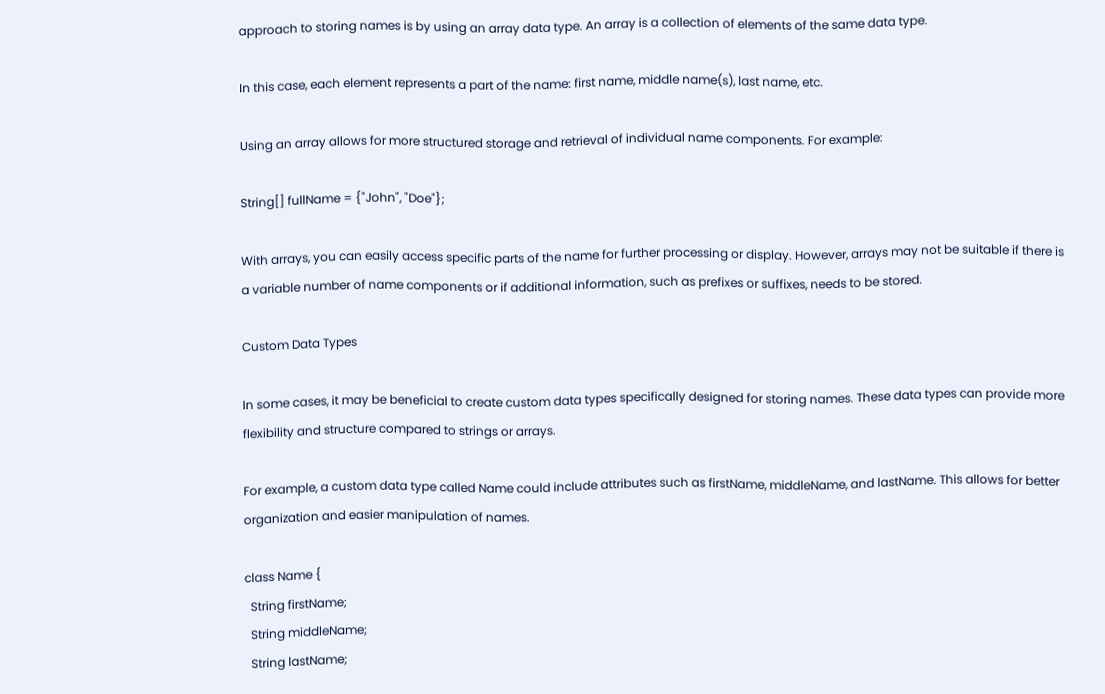approach to storing names is by using an array data type. An array is a collection of elements of the same data type.

In this case, each element represents a part of the name: first name, middle name(s), last name, etc.

Using an array allows for more structured storage and retrieval of individual name components. For example:

String[] fullName = {"John", "Doe"};

With arrays, you can easily access specific parts of the name for further processing or display. However, arrays may not be suitable if there is a variable number of name components or if additional information, such as prefixes or suffixes, needs to be stored.

Custom Data Types

In some cases, it may be beneficial to create custom data types specifically designed for storing names. These data types can provide more flexibility and structure compared to strings or arrays.

For example, a custom data type called Name could include attributes such as firstName, middleName, and lastName. This allows for better organization and easier manipulation of names.

class Name {
  String firstName;
  String middleName;
  String lastName;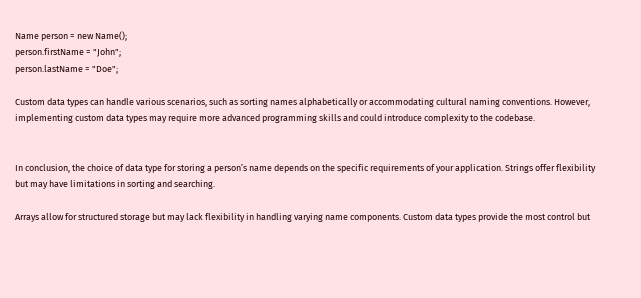Name person = new Name();
person.firstName = "John";
person.lastName = "Doe";

Custom data types can handle various scenarios, such as sorting names alphabetically or accommodating cultural naming conventions. However, implementing custom data types may require more advanced programming skills and could introduce complexity to the codebase.


In conclusion, the choice of data type for storing a person’s name depends on the specific requirements of your application. Strings offer flexibility but may have limitations in sorting and searching.

Arrays allow for structured storage but may lack flexibility in handling varying name components. Custom data types provide the most control but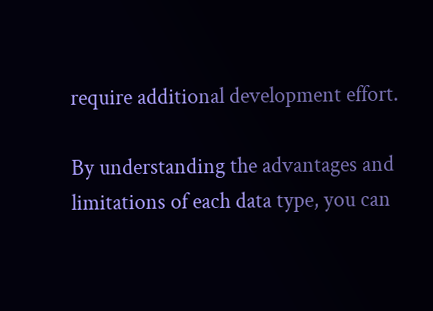require additional development effort.

By understanding the advantages and limitations of each data type, you can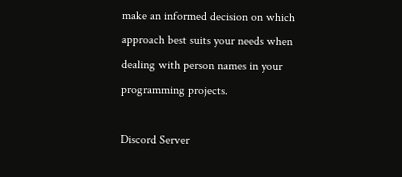make an informed decision on which approach best suits your needs when dealing with person names in your programming projects.

Discord Server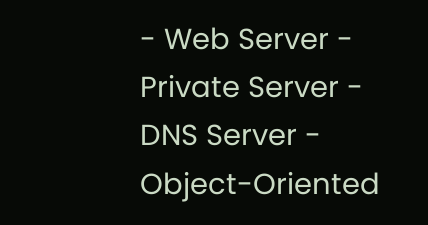- Web Server - Private Server - DNS Server - Object-Oriented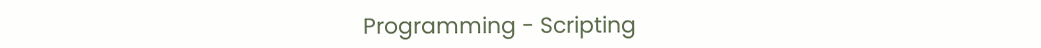Programming - Scripting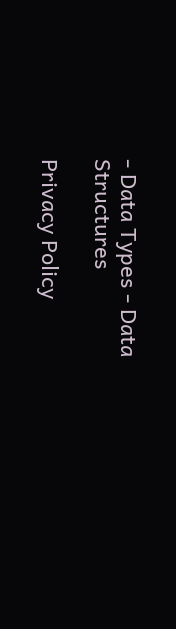- Data Types - Data Structures

Privacy Policy